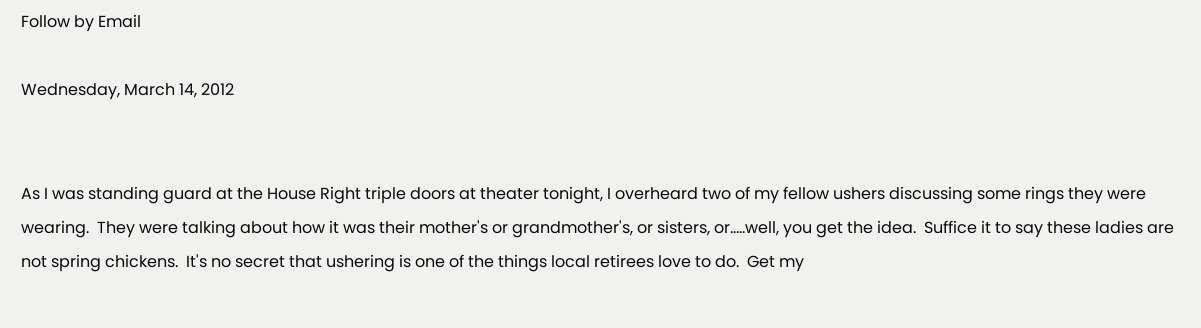Follow by Email

Wednesday, March 14, 2012


As I was standing guard at the House Right triple doors at theater tonight, I overheard two of my fellow ushers discussing some rings they were wearing.  They were talking about how it was their mother's or grandmother's, or sisters, or.....well, you get the idea.  Suffice it to say these ladies are not spring chickens.  It's no secret that ushering is one of the things local retirees love to do.  Get my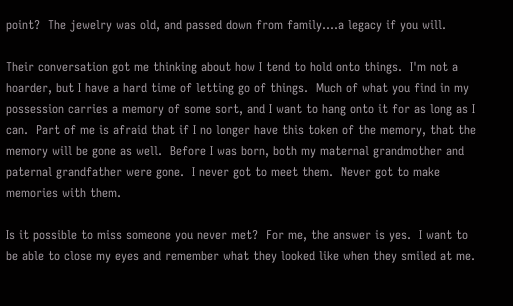point?  The jewelry was old, and passed down from family....a legacy if you will.

Their conversation got me thinking about how I tend to hold onto things.  I'm not a hoarder, but I have a hard time of letting go of things.  Much of what you find in my possession carries a memory of some sort, and I want to hang onto it for as long as I can.  Part of me is afraid that if I no longer have this token of the memory, that the memory will be gone as well.  Before I was born, both my maternal grandmother and paternal grandfather were gone.  I never got to meet them.  Never got to make memories with them.

Is it possible to miss someone you never met?  For me, the answer is yes.  I want to be able to close my eyes and remember what they looked like when they smiled at me.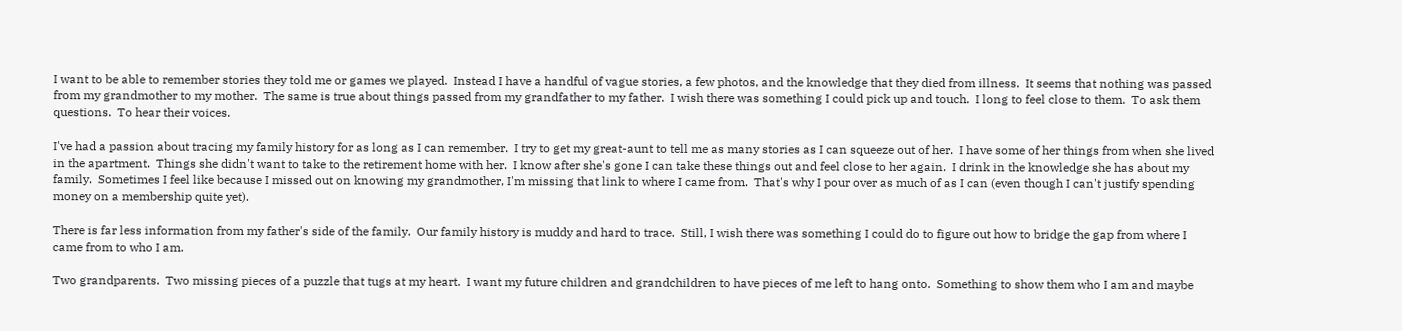I want to be able to remember stories they told me or games we played.  Instead I have a handful of vague stories, a few photos, and the knowledge that they died from illness.  It seems that nothing was passed from my grandmother to my mother.  The same is true about things passed from my grandfather to my father.  I wish there was something I could pick up and touch.  I long to feel close to them.  To ask them questions.  To hear their voices.

I've had a passion about tracing my family history for as long as I can remember.  I try to get my great-aunt to tell me as many stories as I can squeeze out of her.  I have some of her things from when she lived in the apartment.  Things she didn't want to take to the retirement home with her.  I know after she's gone I can take these things out and feel close to her again.  I drink in the knowledge she has about my family.  Sometimes I feel like because I missed out on knowing my grandmother, I'm missing that link to where I came from.  That's why I pour over as much of as I can (even though I can't justify spending money on a membership quite yet).

There is far less information from my father's side of the family.  Our family history is muddy and hard to trace.  Still, I wish there was something I could do to figure out how to bridge the gap from where I came from to who I am.

Two grandparents.  Two missing pieces of a puzzle that tugs at my heart.  I want my future children and grandchildren to have pieces of me left to hang onto.  Something to show them who I am and maybe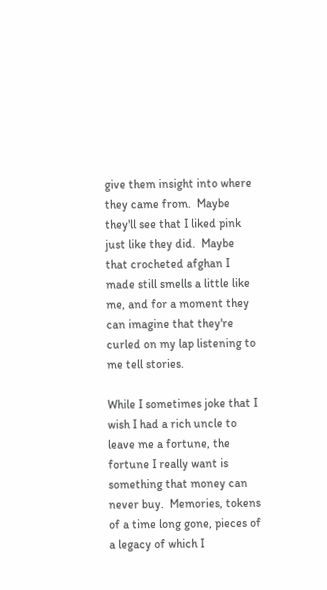give them insight into where they came from.  Maybe they'll see that I liked pink just like they did.  Maybe that crocheted afghan I made still smells a little like me, and for a moment they can imagine that they're curled on my lap listening to me tell stories.

While I sometimes joke that I wish I had a rich uncle to leave me a fortune, the fortune I really want is something that money can never buy.  Memories, tokens of a time long gone, pieces of a legacy of which I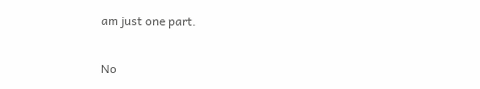am just one part.

No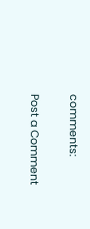comments:

Post a Comment